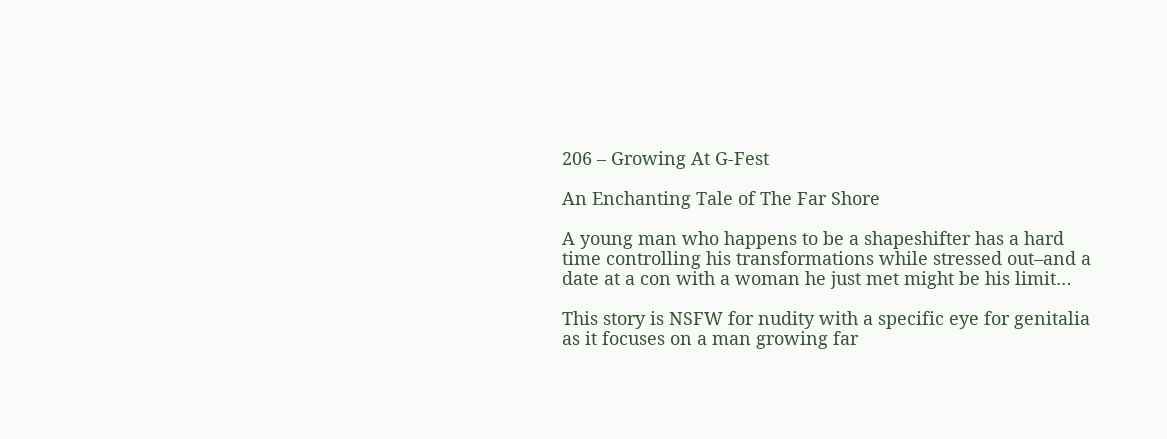206 – Growing At G-Fest

An Enchanting Tale of The Far Shore

A young man who happens to be a shapeshifter has a hard time controlling his transformations while stressed out–and a date at a con with a woman he just met might be his limit…

This story is NSFW for nudity with a specific eye for genitalia as it focuses on a man growing far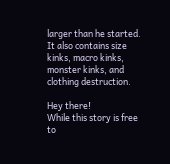larger than he started. It also contains size kinks, macro kinks, monster kinks, and clothing destruction.

Hey there!
While this story is free to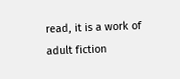read, it is a work of adult fiction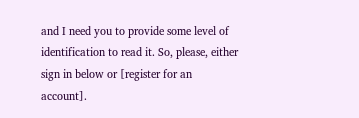and I need you to provide some level of identification to read it. So, please, either sign in below or [register for an account].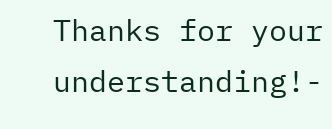Thanks for your understanding!-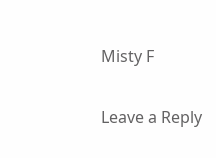Misty F

Leave a Reply